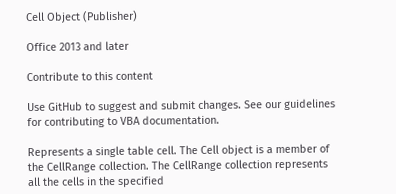Cell Object (Publisher)

Office 2013 and later

Contribute to this content

Use GitHub to suggest and submit changes. See our guidelines for contributing to VBA documentation.

Represents a single table cell. The Cell object is a member of the CellRange collection. The CellRange collection represents all the cells in the specified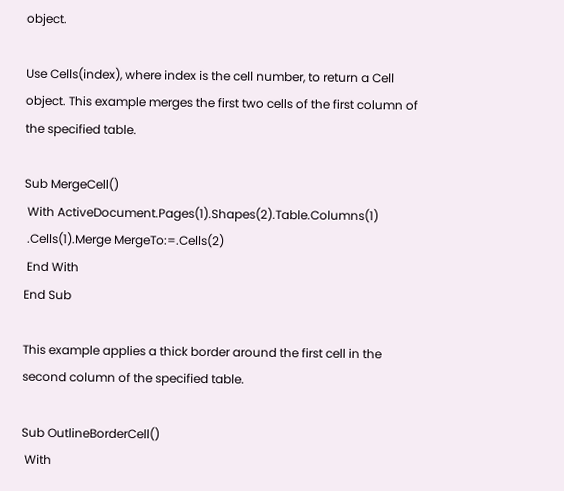object.

Use Cells(index), where index is the cell number, to return a Cell object. This example merges the first two cells of the first column of the specified table.

Sub MergeCell()
 With ActiveDocument.Pages(1).Shapes(2).Table.Columns(1)
 .Cells(1).Merge MergeTo:=.Cells(2)
 End With
End Sub

This example applies a thick border around the first cell in the second column of the specified table.

Sub OutlineBorderCell()
 With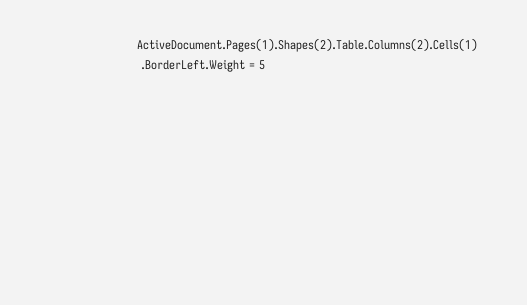ActiveDocument.Pages(1).Shapes(2).Table.Columns(2).Cells(1)
 .BorderLeft.Weight = 5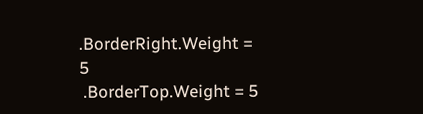.BorderRight.Weight = 5
 .BorderTop.Weight = 5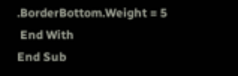.BorderBottom.Weight = 5
 End With
End Sub